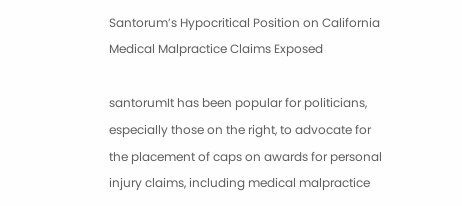Santorum’s Hypocritical Position on California Medical Malpractice Claims Exposed

santorumIt has been popular for politicians, especially those on the right, to advocate for the placement of caps on awards for personal injury claims, including medical malpractice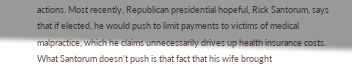actions. Most recently, Republican presidential hopeful, Rick Santorum, says that if elected, he would push to limit payments to victims of medical malpractice, which he claims unnecessarily drives up health insurance costs. What Santorum doesn’t push is that fact that his wife brought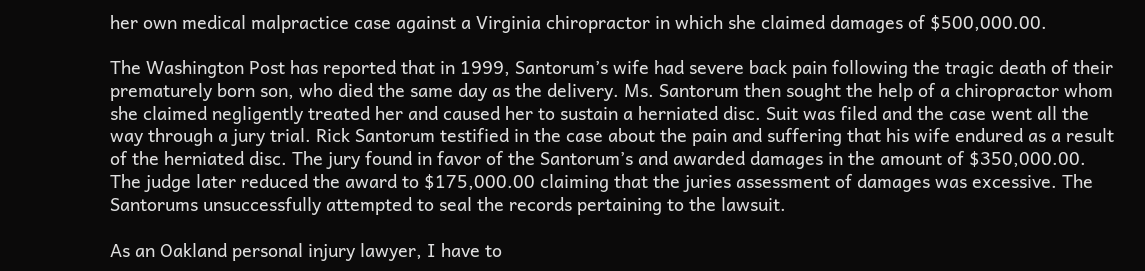her own medical malpractice case against a Virginia chiropractor in which she claimed damages of $500,000.00.

The Washington Post has reported that in 1999, Santorum’s wife had severe back pain following the tragic death of their prematurely born son, who died the same day as the delivery. Ms. Santorum then sought the help of a chiropractor whom she claimed negligently treated her and caused her to sustain a herniated disc. Suit was filed and the case went all the way through a jury trial. Rick Santorum testified in the case about the pain and suffering that his wife endured as a result of the herniated disc. The jury found in favor of the Santorum’s and awarded damages in the amount of $350,000.00. The judge later reduced the award to $175,000.00 claiming that the juries assessment of damages was excessive. The Santorums unsuccessfully attempted to seal the records pertaining to the lawsuit.

As an Oakland personal injury lawyer, I have to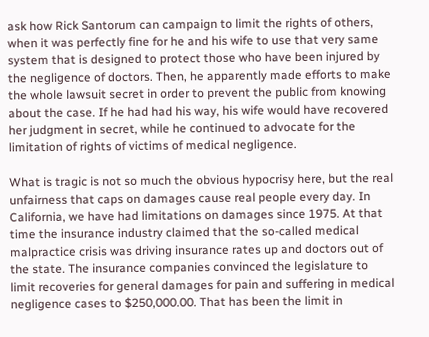ask how Rick Santorum can campaign to limit the rights of others, when it was perfectly fine for he and his wife to use that very same system that is designed to protect those who have been injured by the negligence of doctors. Then, he apparently made efforts to make the whole lawsuit secret in order to prevent the public from knowing about the case. If he had had his way, his wife would have recovered her judgment in secret, while he continued to advocate for the limitation of rights of victims of medical negligence.

What is tragic is not so much the obvious hypocrisy here, but the real unfairness that caps on damages cause real people every day. In California, we have had limitations on damages since 1975. At that time the insurance industry claimed that the so-called medical malpractice crisis was driving insurance rates up and doctors out of the state. The insurance companies convinced the legislature to limit recoveries for general damages for pain and suffering in medical negligence cases to $250,000.00. That has been the limit in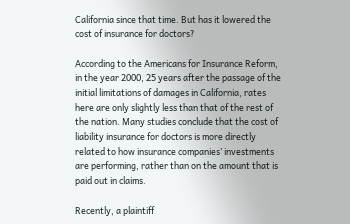California since that time. But has it lowered the cost of insurance for doctors?

According to the Americans for Insurance Reform, in the year 2000, 25 years after the passage of the initial limitations of damages in California, rates here are only slightly less than that of the rest of the nation. Many studies conclude that the cost of liability insurance for doctors is more directly related to how insurance companies’ investments are performing, rather than on the amount that is paid out in claims.

Recently, a plaintiff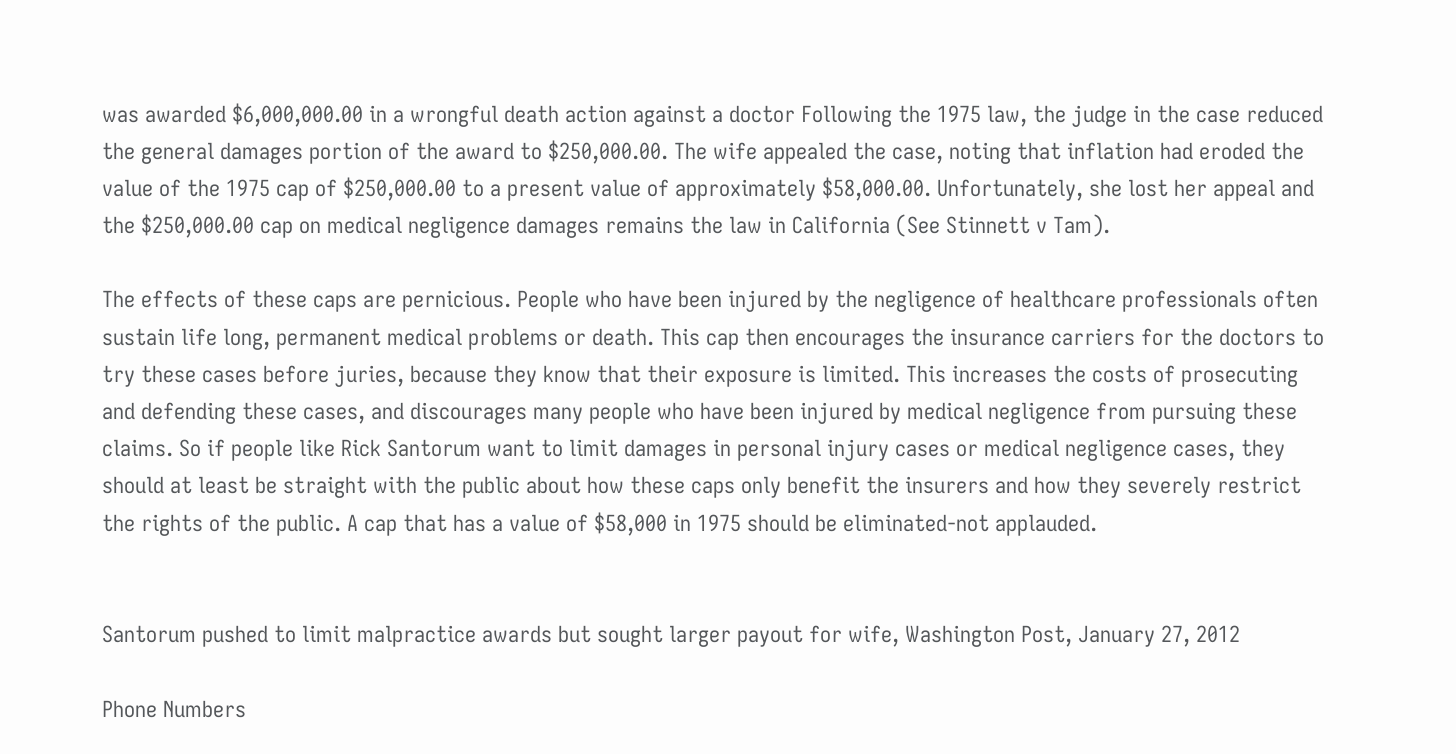was awarded $6,000,000.00 in a wrongful death action against a doctor Following the 1975 law, the judge in the case reduced the general damages portion of the award to $250,000.00. The wife appealed the case, noting that inflation had eroded the value of the 1975 cap of $250,000.00 to a present value of approximately $58,000.00. Unfortunately, she lost her appeal and the $250,000.00 cap on medical negligence damages remains the law in California (See Stinnett v Tam).

The effects of these caps are pernicious. People who have been injured by the negligence of healthcare professionals often sustain life long, permanent medical problems or death. This cap then encourages the insurance carriers for the doctors to try these cases before juries, because they know that their exposure is limited. This increases the costs of prosecuting and defending these cases, and discourages many people who have been injured by medical negligence from pursuing these claims. So if people like Rick Santorum want to limit damages in personal injury cases or medical negligence cases, they should at least be straight with the public about how these caps only benefit the insurers and how they severely restrict the rights of the public. A cap that has a value of $58,000 in 1975 should be eliminated-not applauded.


Santorum pushed to limit malpractice awards but sought larger payout for wife, Washington Post, January 27, 2012

Phone Numbers